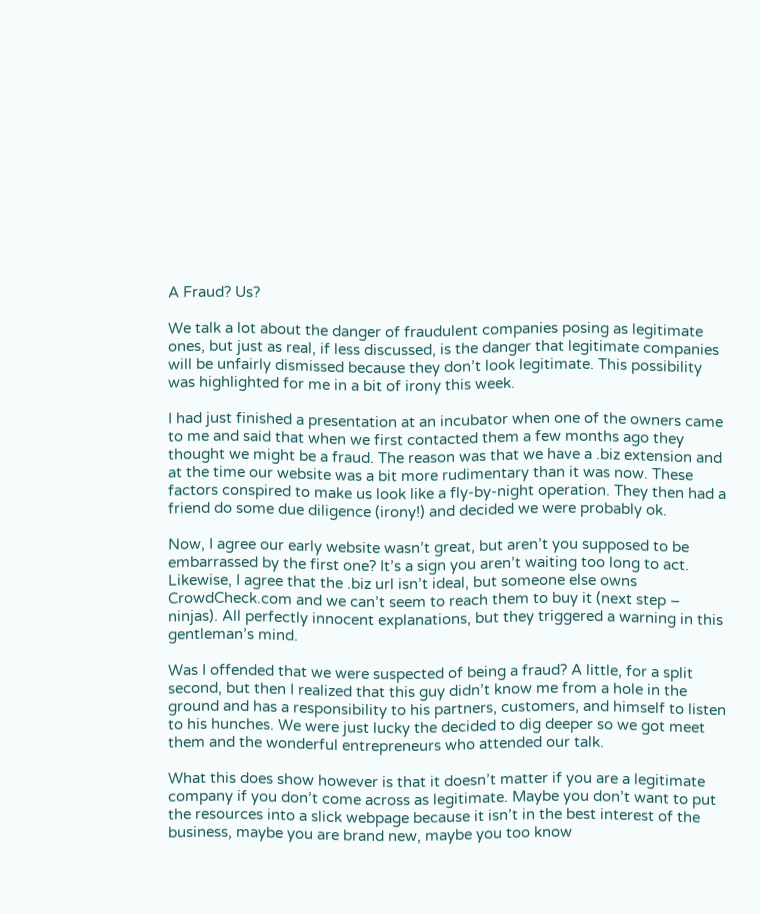A Fraud? Us?

We talk a lot about the danger of fraudulent companies posing as legitimate ones, but just as real, if less discussed, is the danger that legitimate companies will be unfairly dismissed because they don’t look legitimate. This possibility was highlighted for me in a bit of irony this week.

I had just finished a presentation at an incubator when one of the owners came to me and said that when we first contacted them a few months ago they thought we might be a fraud. The reason was that we have a .biz extension and at the time our website was a bit more rudimentary than it was now. These factors conspired to make us look like a fly-by-night operation. They then had a friend do some due diligence (irony!) and decided we were probably ok.

Now, I agree our early website wasn’t great, but aren’t you supposed to be embarrassed by the first one? It’s a sign you aren’t waiting too long to act. Likewise, I agree that the .biz url isn’t ideal, but someone else owns CrowdCheck.com and we can’t seem to reach them to buy it (next step – ninjas). All perfectly innocent explanations, but they triggered a warning in this gentleman’s mind.

Was I offended that we were suspected of being a fraud? A little, for a split second, but then I realized that this guy didn’t know me from a hole in the ground and has a responsibility to his partners, customers, and himself to listen to his hunches. We were just lucky the decided to dig deeper so we got meet them and the wonderful entrepreneurs who attended our talk.

What this does show however is that it doesn’t matter if you are a legitimate company if you don’t come across as legitimate. Maybe you don’t want to put the resources into a slick webpage because it isn’t in the best interest of the business, maybe you are brand new, maybe you too know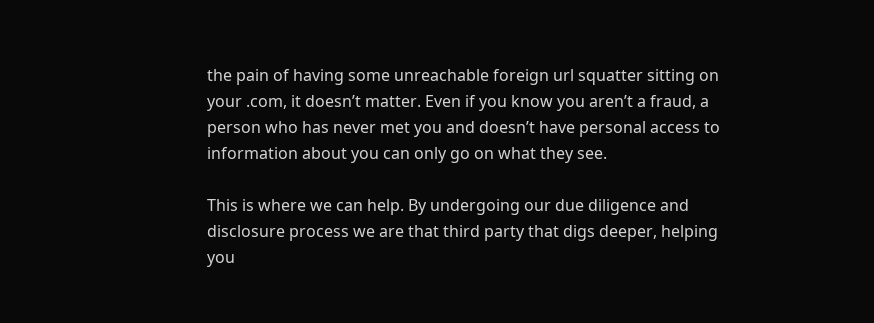the pain of having some unreachable foreign url squatter sitting on your .com, it doesn’t matter. Even if you know you aren’t a fraud, a person who has never met you and doesn’t have personal access to information about you can only go on what they see.

This is where we can help. By undergoing our due diligence and disclosure process we are that third party that digs deeper, helping you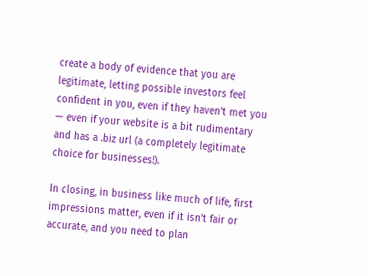create a body of evidence that you are legitimate, letting possible investors feel confident in you, even if they haven’t met you — even if your website is a bit rudimentary and has a .biz url (a completely legitimate choice for businesses!).

In closing, in business like much of life, first impressions matter, even if it isn’t fair or accurate, and you need to plan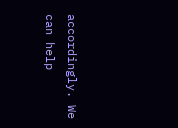accordingly. We can help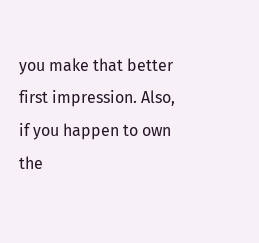you make that better first impression. Also, if you happen to own the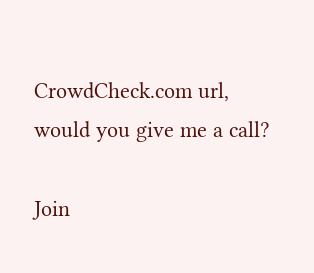CrowdCheck.com url, would you give me a call?

Join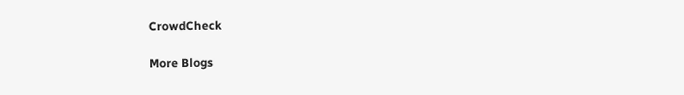CrowdCheck

More Blogs